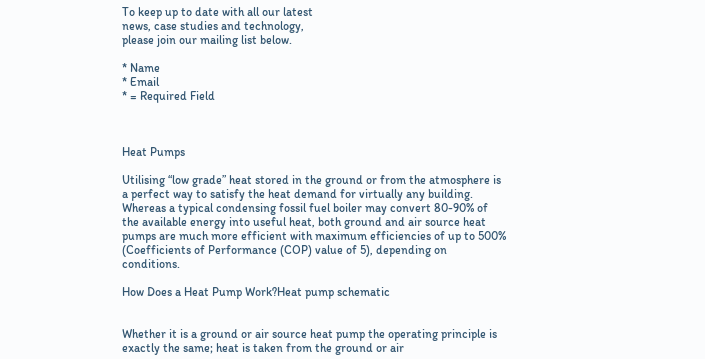To keep up to date with all our latest
news, case studies and technology,
please join our mailing list below.

* Name
* Email
* = Required Field



Heat Pumps

Utilising “low grade” heat stored in the ground or from the atmosphere is a perfect way to satisfy the heat demand for virtually any building. Whereas a typical condensing fossil fuel boiler may convert 80-90% of the available energy into useful heat, both ground and air source heat pumps are much more efficient with maximum efficiencies of up to 500% (Coefficients of Performance (COP) value of 5), depending on conditions.

How Does a Heat Pump Work?Heat pump schematic


Whether it is a ground or air source heat pump the operating principle is exactly the same; heat is taken from the ground or air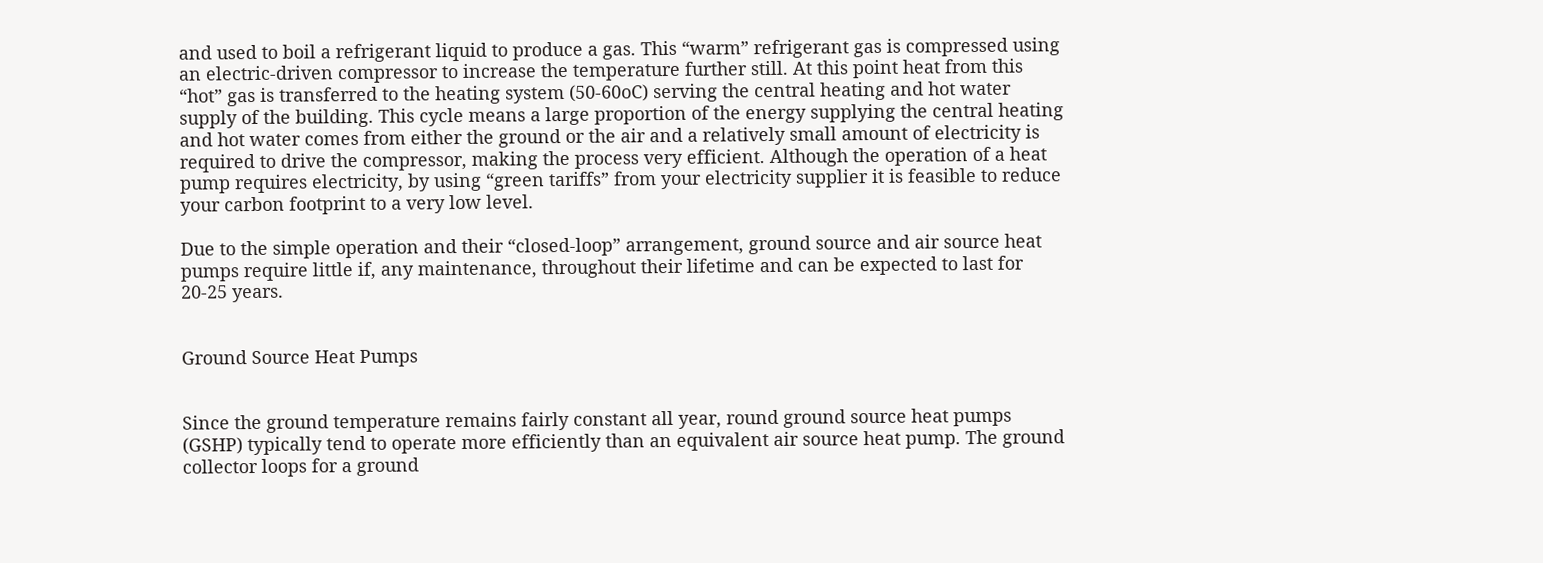and used to boil a refrigerant liquid to produce a gas. This “warm” refrigerant gas is compressed using an electric-driven compressor to increase the temperature further still. At this point heat from this “hot” gas is transferred to the heating system (50-60oC) serving the central heating and hot water supply of the building. This cycle means a large proportion of the energy supplying the central heating and hot water comes from either the ground or the air and a relatively small amount of electricity is required to drive the compressor, making the process very efficient. Although the operation of a heat pump requires electricity, by using “green tariffs” from your electricity supplier it is feasible to reduce your carbon footprint to a very low level.

Due to the simple operation and their “closed-loop” arrangement, ground source and air source heat pumps require little if, any maintenance, throughout their lifetime and can be expected to last for 20-25 years.


Ground Source Heat Pumps


Since the ground temperature remains fairly constant all year, round ground source heat pumps (GSHP) typically tend to operate more efficiently than an equivalent air source heat pump. The ground collector loops for a ground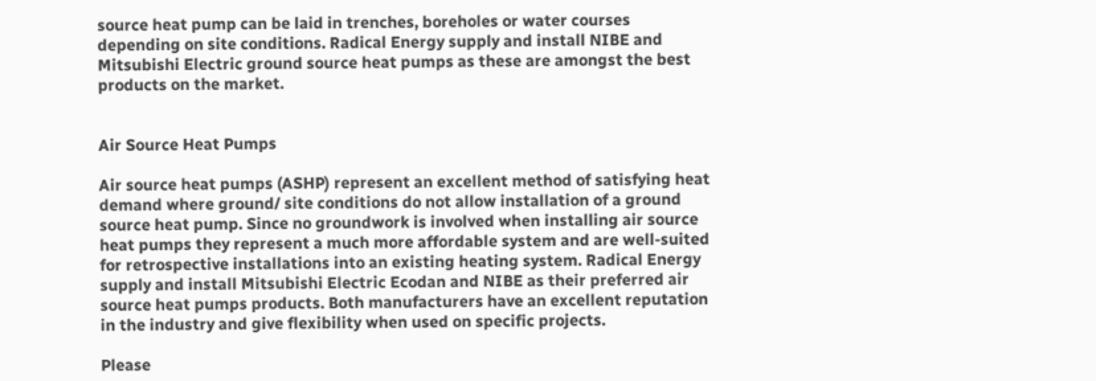source heat pump can be laid in trenches, boreholes or water courses depending on site conditions. Radical Energy supply and install NIBE and Mitsubishi Electric ground source heat pumps as these are amongst the best products on the market.


Air Source Heat Pumps

Air source heat pumps (ASHP) represent an excellent method of satisfying heat demand where ground/ site conditions do not allow installation of a ground source heat pump. Since no groundwork is involved when installing air source heat pumps they represent a much more affordable system and are well-suited for retrospective installations into an existing heating system. Radical Energy supply and install Mitsubishi Electric Ecodan and NIBE as their preferred air source heat pumps products. Both manufacturers have an excellent reputation in the industry and give flexibility when used on specific projects.

Please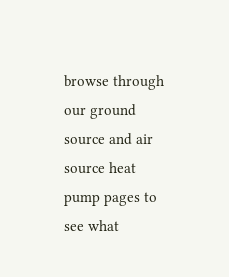browse through our ground source and air source heat pump pages to see what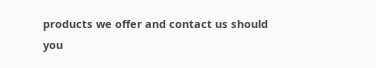products we offer and contact us should you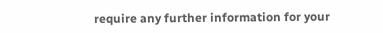require any further information for your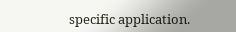specific application.